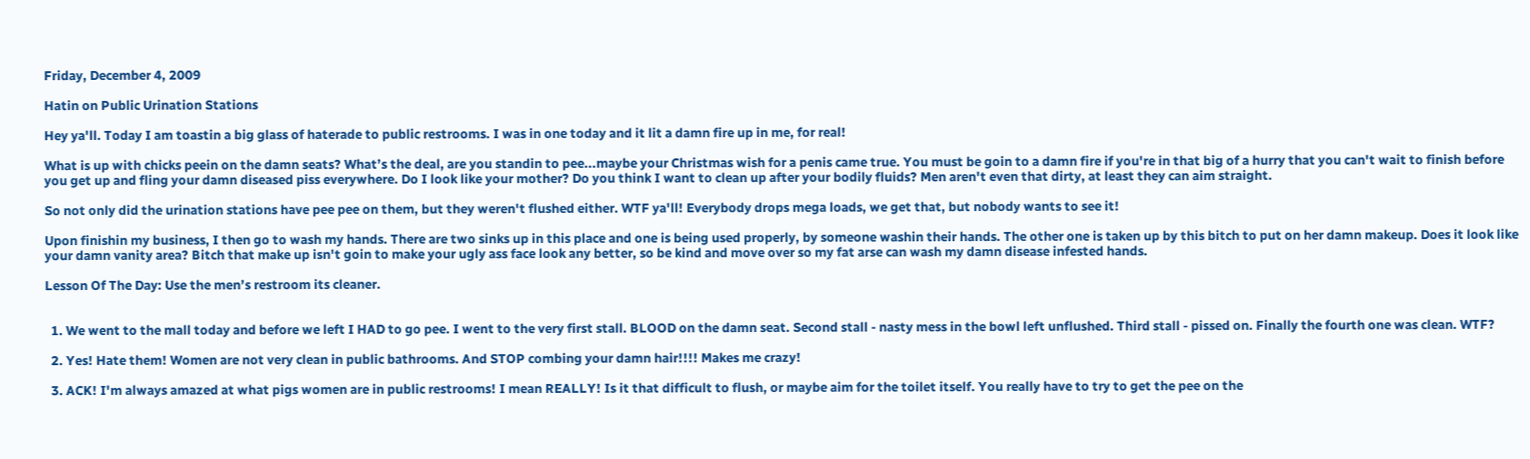Friday, December 4, 2009

Hatin on Public Urination Stations

Hey ya'll. Today I am toastin a big glass of haterade to public restrooms. I was in one today and it lit a damn fire up in me, for real!

What is up with chicks peein on the damn seats? What’s the deal, are you standin to pee...maybe your Christmas wish for a penis came true. You must be goin to a damn fire if you're in that big of a hurry that you can't wait to finish before you get up and fling your damn diseased piss everywhere. Do I look like your mother? Do you think I want to clean up after your bodily fluids? Men aren't even that dirty, at least they can aim straight.

So not only did the urination stations have pee pee on them, but they weren't flushed either. WTF ya'll! Everybody drops mega loads, we get that, but nobody wants to see it!

Upon finishin my business, I then go to wash my hands. There are two sinks up in this place and one is being used properly, by someone washin their hands. The other one is taken up by this bitch to put on her damn makeup. Does it look like your damn vanity area? Bitch that make up isn't goin to make your ugly ass face look any better, so be kind and move over so my fat arse can wash my damn disease infested hands.

Lesson Of The Day: Use the men’s restroom its cleaner.


  1. We went to the mall today and before we left I HAD to go pee. I went to the very first stall. BLOOD on the damn seat. Second stall - nasty mess in the bowl left unflushed. Third stall - pissed on. Finally the fourth one was clean. WTF?

  2. Yes! Hate them! Women are not very clean in public bathrooms. And STOP combing your damn hair!!!! Makes me crazy!

  3. ACK! I'm always amazed at what pigs women are in public restrooms! I mean REALLY! Is it that difficult to flush, or maybe aim for the toilet itself. You really have to try to get the pee on the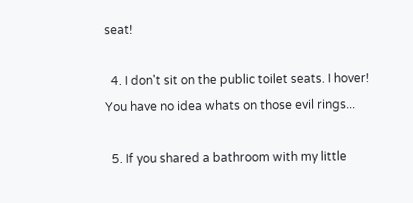seat!

  4. I don't sit on the public toilet seats. I hover! You have no idea whats on those evil rings...

  5. If you shared a bathroom with my little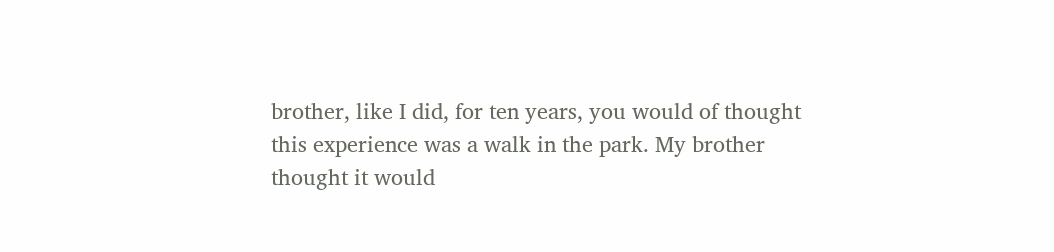brother, like I did, for ten years, you would of thought this experience was a walk in the park. My brother thought it would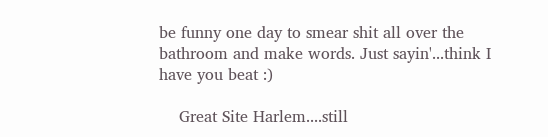be funny one day to smear shit all over the bathroom and make words. Just sayin'...think I have you beat :)

    Great Site Harlem....still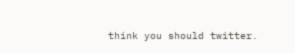think you should twitter.